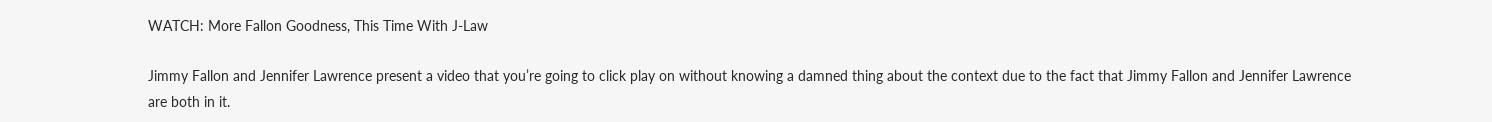WATCH: More Fallon Goodness, This Time With J-Law

Jimmy Fallon and Jennifer Lawrence present a video that you’re going to click play on without knowing a damned thing about the context due to the fact that Jimmy Fallon and Jennifer Lawrence are both in it.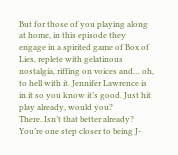But for those of you playing along at home, in this episode they engage in a spirited game of Box of Lies, replete with gelatinous nostalgia, riffing on voices and… oh, to hell with it. Jennifer Lawrence is in it so you know it’s good. Just hit play already, would you?
There. Isn’t that better already? You’re one step closer to being J-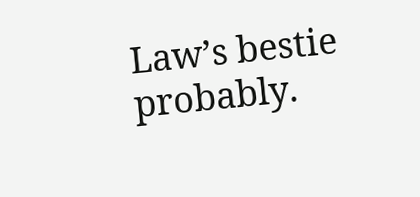Law’s bestie probably.